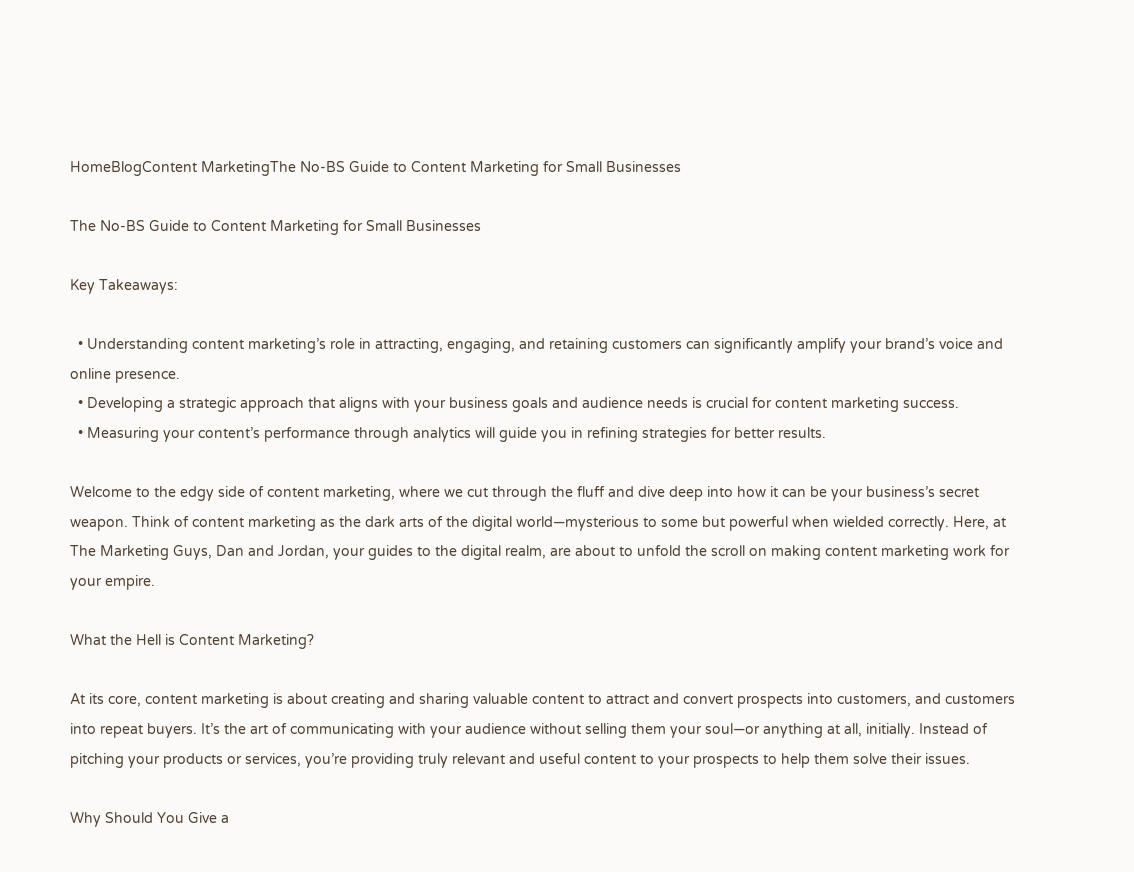HomeBlogContent MarketingThe No-BS Guide to Content Marketing for Small Businesses

The No-BS Guide to Content Marketing for Small Businesses

Key Takeaways:

  • Understanding content marketing’s role in attracting, engaging, and retaining customers can significantly amplify your brand’s voice and online presence.
  • Developing a strategic approach that aligns with your business goals and audience needs is crucial for content marketing success.
  • Measuring your content’s performance through analytics will guide you in refining strategies for better results.

Welcome to the edgy side of content marketing, where we cut through the fluff and dive deep into how it can be your business’s secret weapon. Think of content marketing as the dark arts of the digital world—mysterious to some but powerful when wielded correctly. Here, at The Marketing Guys, Dan and Jordan, your guides to the digital realm, are about to unfold the scroll on making content marketing work for your empire.

What the Hell is Content Marketing?

At its core, content marketing is about creating and sharing valuable content to attract and convert prospects into customers, and customers into repeat buyers. It’s the art of communicating with your audience without selling them your soul—or anything at all, initially. Instead of pitching your products or services, you’re providing truly relevant and useful content to your prospects to help them solve their issues.

Why Should You Give a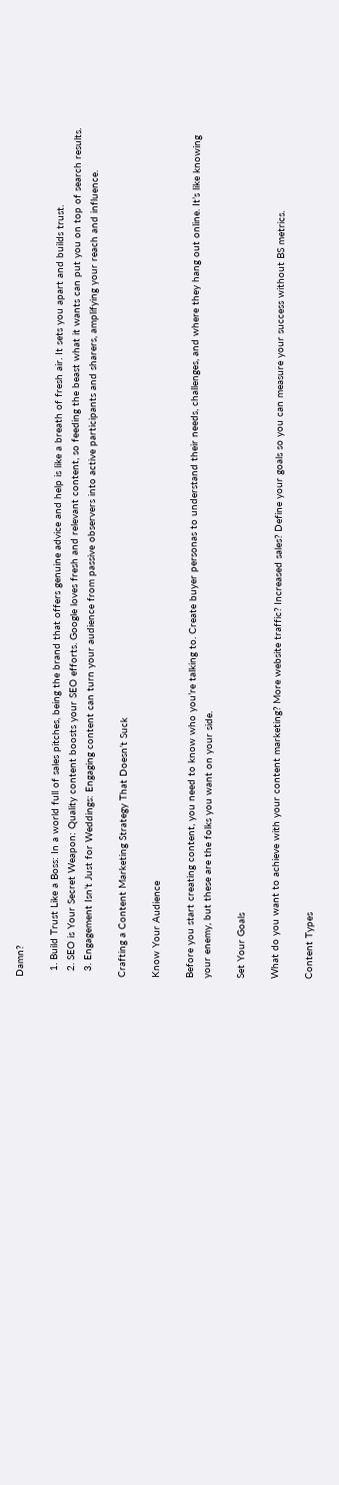Damn?

  1. Build Trust Like a Boss: In a world full of sales pitches, being the brand that offers genuine advice and help is like a breath of fresh air. It sets you apart and builds trust.
  2. SEO is Your Secret Weapon: Quality content boosts your SEO efforts. Google loves fresh and relevant content, so feeding the beast what it wants can put you on top of search results.
  3. Engagement Isn’t Just for Weddings: Engaging content can turn your audience from passive observers into active participants and sharers, amplifying your reach and influence.

Crafting a Content Marketing Strategy That Doesn’t Suck

Know Your Audience

Before you start creating content, you need to know who you’re talking to. Create buyer personas to understand their needs, challenges, and where they hang out online. It’s like knowing your enemy, but these are the folks you want on your side.

Set Your Goals

What do you want to achieve with your content marketing? More website traffic? Increased sales? Define your goals so you can measure your success without BS metrics.

Content Types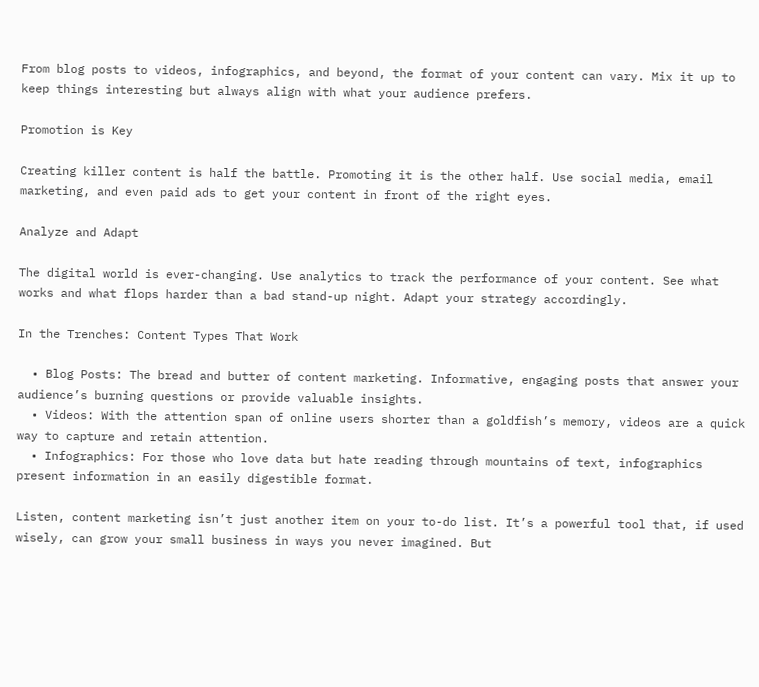From blog posts to videos, infographics, and beyond, the format of your content can vary. Mix it up to keep things interesting but always align with what your audience prefers.

Promotion is Key

Creating killer content is half the battle. Promoting it is the other half. Use social media, email marketing, and even paid ads to get your content in front of the right eyes.

Analyze and Adapt

The digital world is ever-changing. Use analytics to track the performance of your content. See what works and what flops harder than a bad stand-up night. Adapt your strategy accordingly.

In the Trenches: Content Types That Work

  • Blog Posts: The bread and butter of content marketing. Informative, engaging posts that answer your audience’s burning questions or provide valuable insights.
  • Videos: With the attention span of online users shorter than a goldfish’s memory, videos are a quick way to capture and retain attention.
  • Infographics: For those who love data but hate reading through mountains of text, infographics present information in an easily digestible format.

Listen, content marketing isn’t just another item on your to-do list. It’s a powerful tool that, if used wisely, can grow your small business in ways you never imagined. But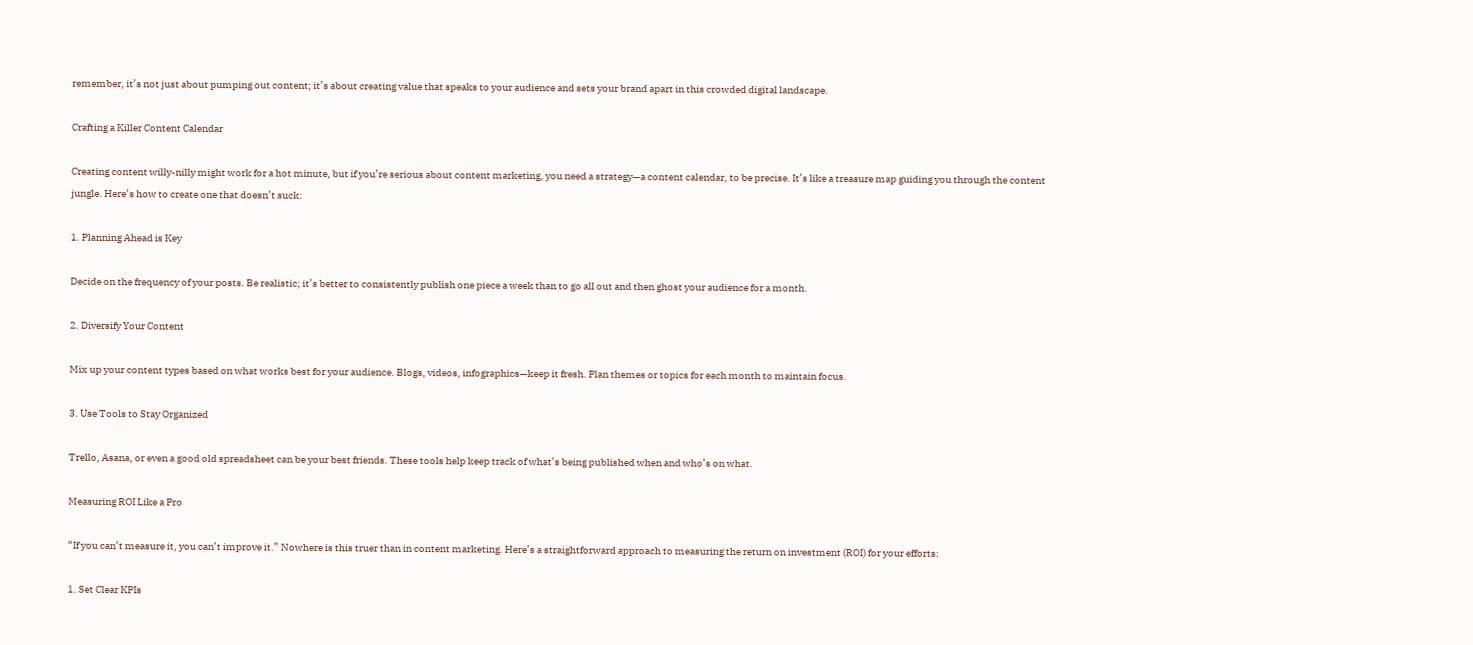remember, it’s not just about pumping out content; it’s about creating value that speaks to your audience and sets your brand apart in this crowded digital landscape.

Crafting a Killer Content Calendar

Creating content willy-nilly might work for a hot minute, but if you’re serious about content marketing, you need a strategy—a content calendar, to be precise. It’s like a treasure map guiding you through the content jungle. Here’s how to create one that doesn’t suck:

1. Planning Ahead is Key

Decide on the frequency of your posts. Be realistic; it’s better to consistently publish one piece a week than to go all out and then ghost your audience for a month.

2. Diversify Your Content

Mix up your content types based on what works best for your audience. Blogs, videos, infographics—keep it fresh. Plan themes or topics for each month to maintain focus.

3. Use Tools to Stay Organized

Trello, Asana, or even a good old spreadsheet can be your best friends. These tools help keep track of what’s being published when and who’s on what.

Measuring ROI Like a Pro

“If you can’t measure it, you can’t improve it.” Nowhere is this truer than in content marketing. Here’s a straightforward approach to measuring the return on investment (ROI) for your efforts:

1. Set Clear KPIs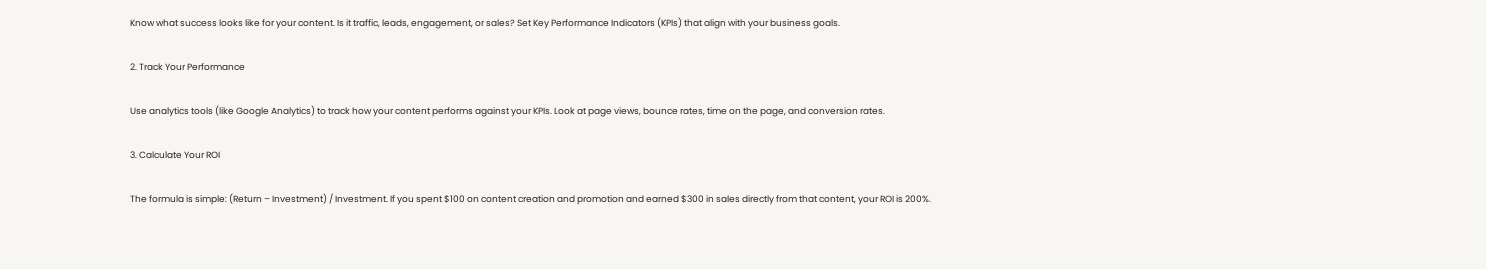Know what success looks like for your content. Is it traffic, leads, engagement, or sales? Set Key Performance Indicators (KPIs) that align with your business goals.

2. Track Your Performance

Use analytics tools (like Google Analytics) to track how your content performs against your KPIs. Look at page views, bounce rates, time on the page, and conversion rates.

3. Calculate Your ROI

The formula is simple: (Return – Investment) / Investment. If you spent $100 on content creation and promotion and earned $300 in sales directly from that content, your ROI is 200%.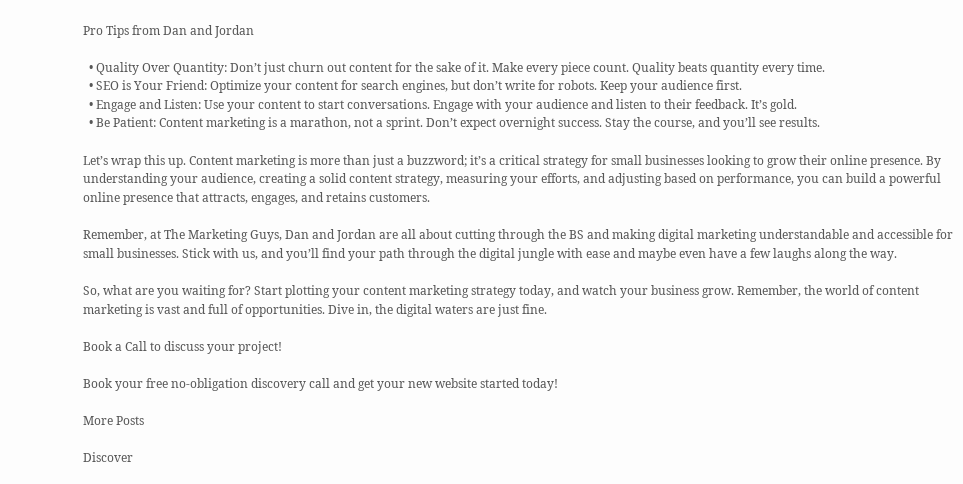Pro Tips from Dan and Jordan

  • Quality Over Quantity: Don’t just churn out content for the sake of it. Make every piece count. Quality beats quantity every time.
  • SEO is Your Friend: Optimize your content for search engines, but don’t write for robots. Keep your audience first.
  • Engage and Listen: Use your content to start conversations. Engage with your audience and listen to their feedback. It’s gold.
  • Be Patient: Content marketing is a marathon, not a sprint. Don’t expect overnight success. Stay the course, and you’ll see results.

Let’s wrap this up. Content marketing is more than just a buzzword; it’s a critical strategy for small businesses looking to grow their online presence. By understanding your audience, creating a solid content strategy, measuring your efforts, and adjusting based on performance, you can build a powerful online presence that attracts, engages, and retains customers.

Remember, at The Marketing Guys, Dan and Jordan are all about cutting through the BS and making digital marketing understandable and accessible for small businesses. Stick with us, and you’ll find your path through the digital jungle with ease and maybe even have a few laughs along the way.

So, what are you waiting for? Start plotting your content marketing strategy today, and watch your business grow. Remember, the world of content marketing is vast and full of opportunities. Dive in, the digital waters are just fine.

Book a Call to discuss your project!

Book your free no-obligation discovery call and get your new website started today!

More Posts

Discover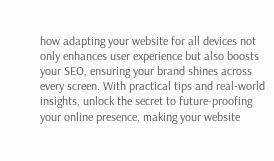how adapting your website for all devices not only enhances user experience but also boosts your SEO, ensuring your brand shines across every screen. With practical tips and real-world insights, unlock the secret to future-proofing your online presence, making your website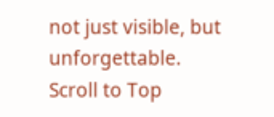not just visible, but unforgettable.
Scroll to Top